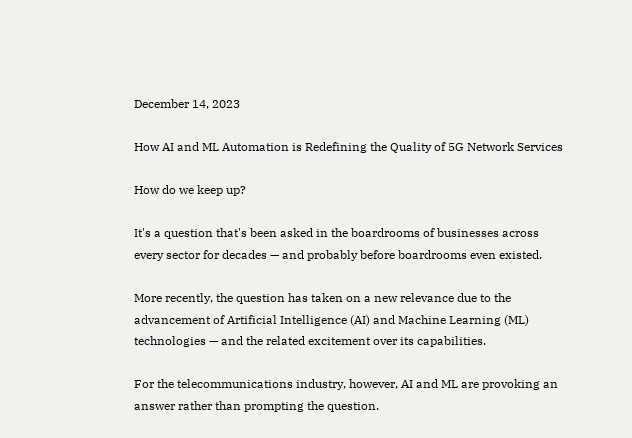December 14, 2023

How AI and ML Automation is Redefining the Quality of 5G Network Services

How do we keep up?

It's a question that's been asked in the boardrooms of businesses across every sector for decades — and probably before boardrooms even existed.

More recently, the question has taken on a new relevance due to the advancement of Artificial Intelligence (AI) and Machine Learning (ML) technologies — and the related excitement over its capabilities.

For the telecommunications industry, however, AI and ML are provoking an answer rather than prompting the question.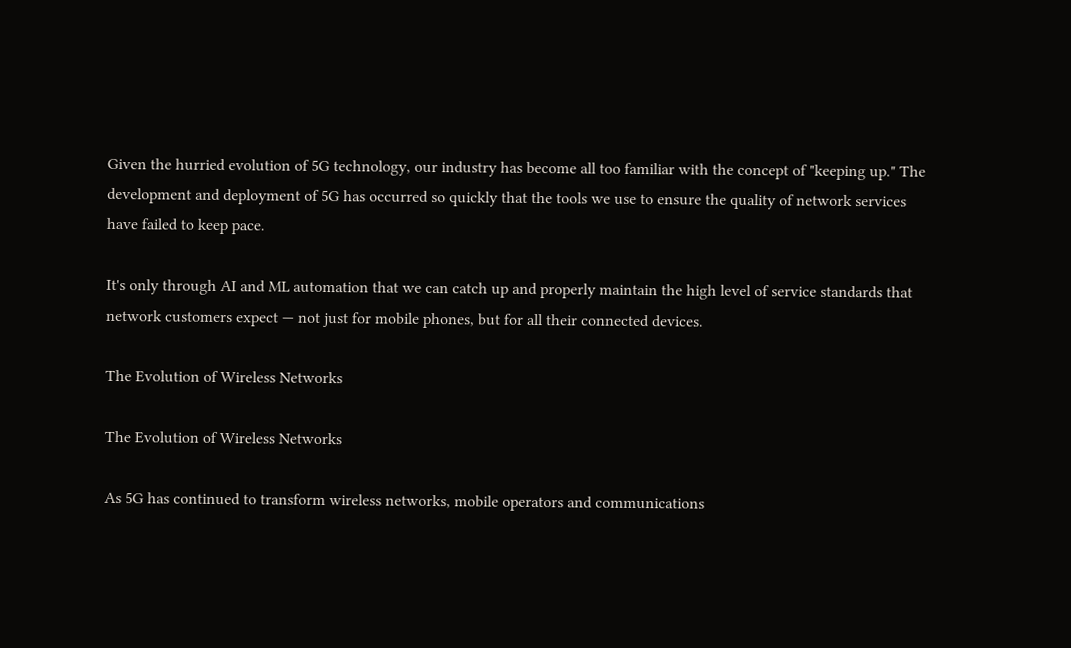Given the hurried evolution of 5G technology, our industry has become all too familiar with the concept of "keeping up." The development and deployment of 5G has occurred so quickly that the tools we use to ensure the quality of network services have failed to keep pace.

It's only through AI and ML automation that we can catch up and properly maintain the high level of service standards that network customers expect — not just for mobile phones, but for all their connected devices.

The Evolution of Wireless Networks

The Evolution of Wireless Networks

As 5G has continued to transform wireless networks, mobile operators and communications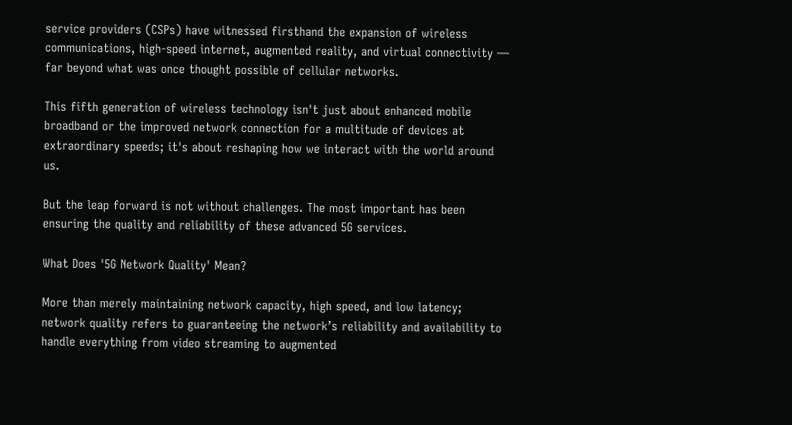service providers (CSPs) have witnessed firsthand the expansion of wireless communications, high-speed internet, augmented reality, and virtual connectivity — far beyond what was once thought possible of cellular networks.

This fifth generation of wireless technology isn't just about enhanced mobile broadband or the improved network connection for a multitude of devices at extraordinary speeds; it's about reshaping how we interact with the world around us.

But the leap forward is not without challenges. The most important has been ensuring the quality and reliability of these advanced 5G services.

What Does '5G Network Quality' Mean?

More than merely maintaining network capacity, high speed, and low latency; network quality refers to guaranteeing the network’s reliability and availability to handle everything from video streaming to augmented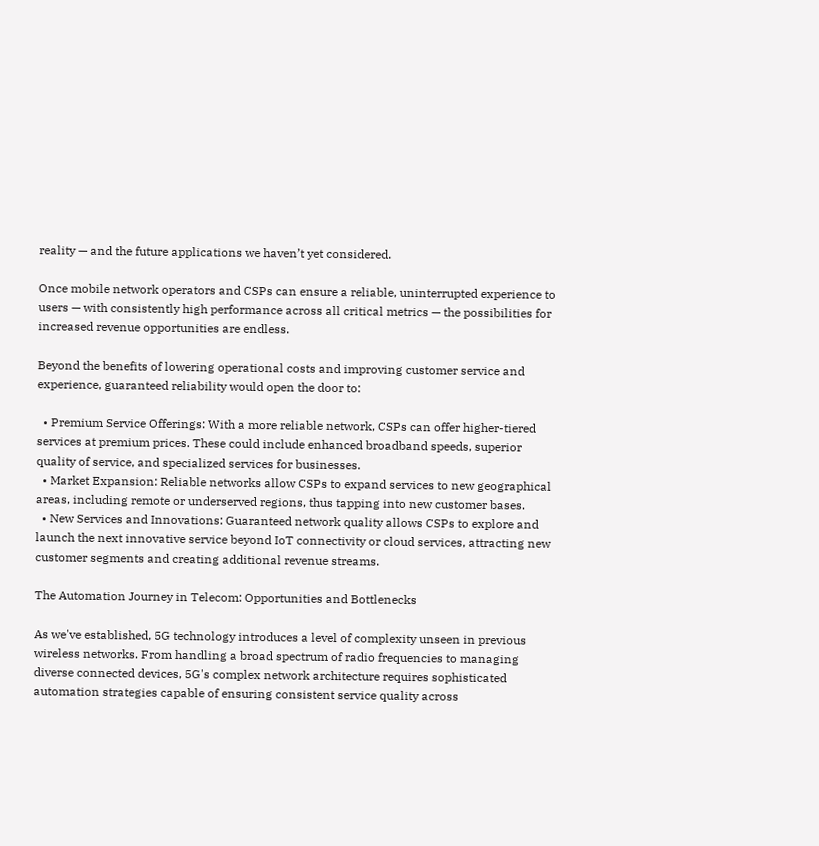reality — and the future applications we haven’t yet considered.

Once mobile network operators and CSPs can ensure a reliable, uninterrupted experience to users — with consistently high performance across all critical metrics — the possibilities for increased revenue opportunities are endless.

Beyond the benefits of lowering operational costs and improving customer service and experience, guaranteed reliability would open the door to:

  • Premium Service Offerings: With a more reliable network, CSPs can offer higher-tiered services at premium prices. These could include enhanced broadband speeds, superior quality of service, and specialized services for businesses.
  • Market Expansion: Reliable networks allow CSPs to expand services to new geographical areas, including remote or underserved regions, thus tapping into new customer bases.
  • New Services and Innovations: Guaranteed network quality allows CSPs to explore and launch the next innovative service beyond IoT connectivity or cloud services, attracting new customer segments and creating additional revenue streams.

The Automation Journey in Telecom: Opportunities and Bottlenecks

As we've established, 5G technology introduces a level of complexity unseen in previous wireless networks. From handling a broad spectrum of radio frequencies to managing diverse connected devices, 5G's complex network architecture requires sophisticated automation strategies capable of ensuring consistent service quality across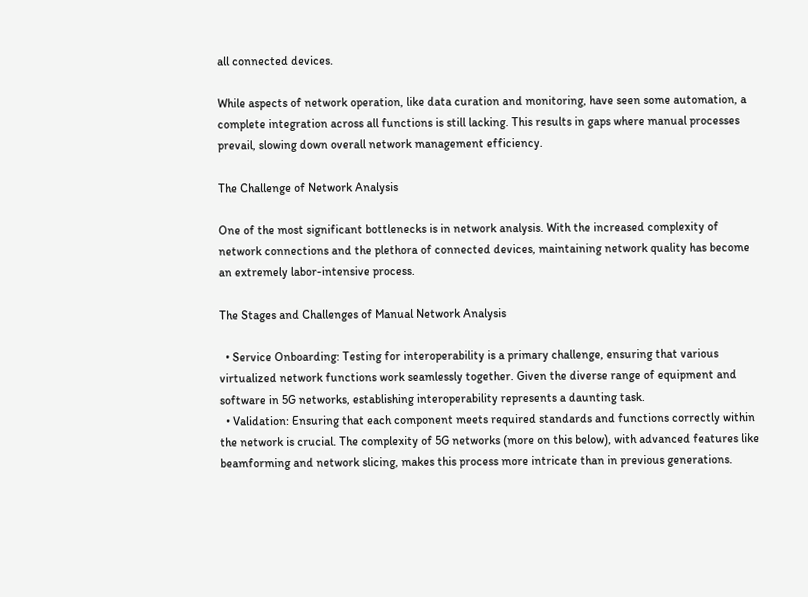all connected devices.

While aspects of network operation, like data curation and monitoring, have seen some automation, a complete integration across all functions is still lacking. This results in gaps where manual processes prevail, slowing down overall network management efficiency.

The Challenge of Network Analysis

One of the most significant bottlenecks is in network analysis. With the increased complexity of network connections and the plethora of connected devices, maintaining network quality has become an extremely labor-intensive process.

The Stages and Challenges of Manual Network Analysis

  • Service Onboarding: Testing for interoperability is a primary challenge, ensuring that various virtualized network functions work seamlessly together. Given the diverse range of equipment and software in 5G networks, establishing interoperability represents a daunting task.
  • Validation: Ensuring that each component meets required standards and functions correctly within the network is crucial. The complexity of 5G networks (more on this below), with advanced features like beamforming and network slicing, makes this process more intricate than in previous generations.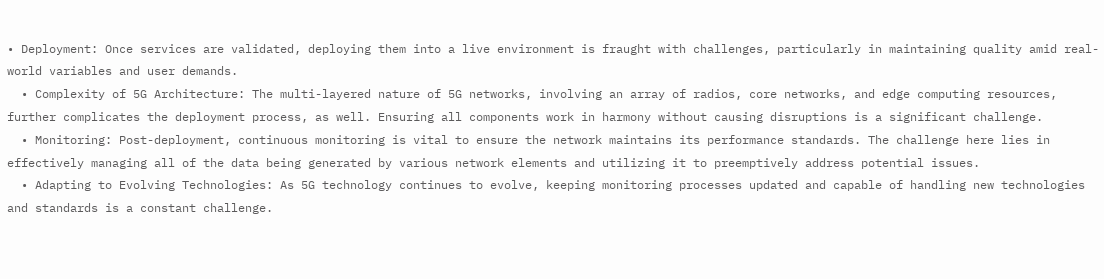• Deployment: Once services are validated, deploying them into a live environment is fraught with challenges, particularly in maintaining quality amid real-world variables and user demands.
  • Complexity of 5G Architecture: The multi-layered nature of 5G networks, involving an array of radios, core networks, and edge computing resources, further complicates the deployment process, as well. Ensuring all components work in harmony without causing disruptions is a significant challenge.
  • Monitoring: Post-deployment, continuous monitoring is vital to ensure the network maintains its performance standards. The challenge here lies in effectively managing all of the data being generated by various network elements and utilizing it to preemptively address potential issues.
  • Adapting to Evolving Technologies: As 5G technology continues to evolve, keeping monitoring processes updated and capable of handling new technologies and standards is a constant challenge.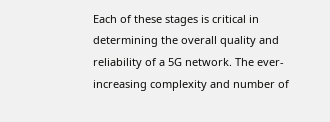Each of these stages is critical in determining the overall quality and reliability of a 5G network. The ever-increasing complexity and number of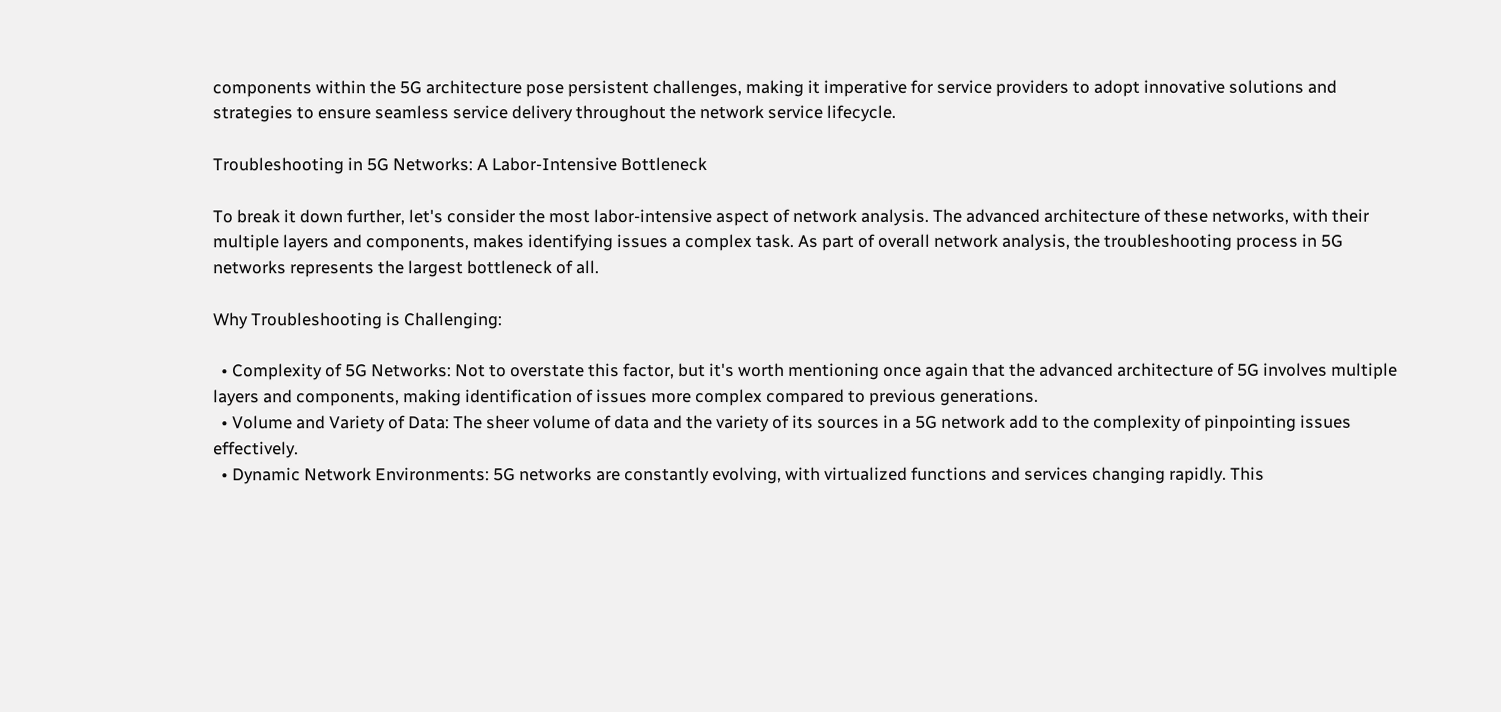components within the 5G architecture pose persistent challenges, making it imperative for service providers to adopt innovative solutions and strategies to ensure seamless service delivery throughout the network service lifecycle.

Troubleshooting in 5G Networks: A Labor-Intensive Bottleneck

To break it down further, let's consider the most labor-intensive aspect of network analysis. The advanced architecture of these networks, with their multiple layers and components, makes identifying issues a complex task. As part of overall network analysis, the troubleshooting process in 5G networks represents the largest bottleneck of all.

Why Troubleshooting is Challenging:

  • Complexity of 5G Networks: Not to overstate this factor, but it's worth mentioning once again that the advanced architecture of 5G involves multiple layers and components, making identification of issues more complex compared to previous generations.
  • Volume and Variety of Data: The sheer volume of data and the variety of its sources in a 5G network add to the complexity of pinpointing issues effectively.
  • Dynamic Network Environments: 5G networks are constantly evolving, with virtualized functions and services changing rapidly. This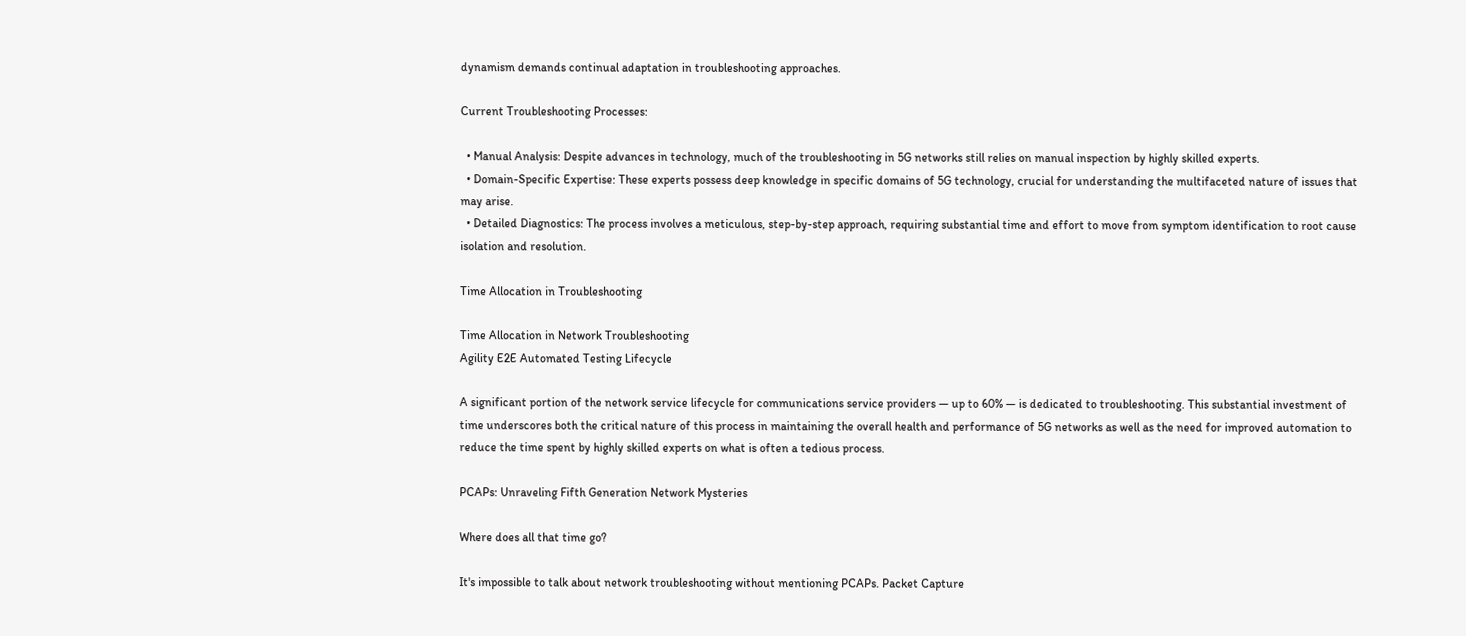dynamism demands continual adaptation in troubleshooting approaches.

Current Troubleshooting Processes:

  • Manual Analysis: Despite advances in technology, much of the troubleshooting in 5G networks still relies on manual inspection by highly skilled experts.
  • Domain-Specific Expertise: These experts possess deep knowledge in specific domains of 5G technology, crucial for understanding the multifaceted nature of issues that may arise.
  • Detailed Diagnostics: The process involves a meticulous, step-by-step approach, requiring substantial time and effort to move from symptom identification to root cause isolation and resolution.

Time Allocation in Troubleshooting

Time Allocation in Network Troubleshooting
Agility E2E Automated Testing Lifecycle

A significant portion of the network service lifecycle for communications service providers — up to 60% — is dedicated to troubleshooting. This substantial investment of time underscores both the critical nature of this process in maintaining the overall health and performance of 5G networks as well as the need for improved automation to reduce the time spent by highly skilled experts on what is often a tedious process.

PCAPs: Unraveling Fifth Generation Network Mysteries

Where does all that time go?

It's impossible to talk about network troubleshooting without mentioning PCAPs. Packet Capture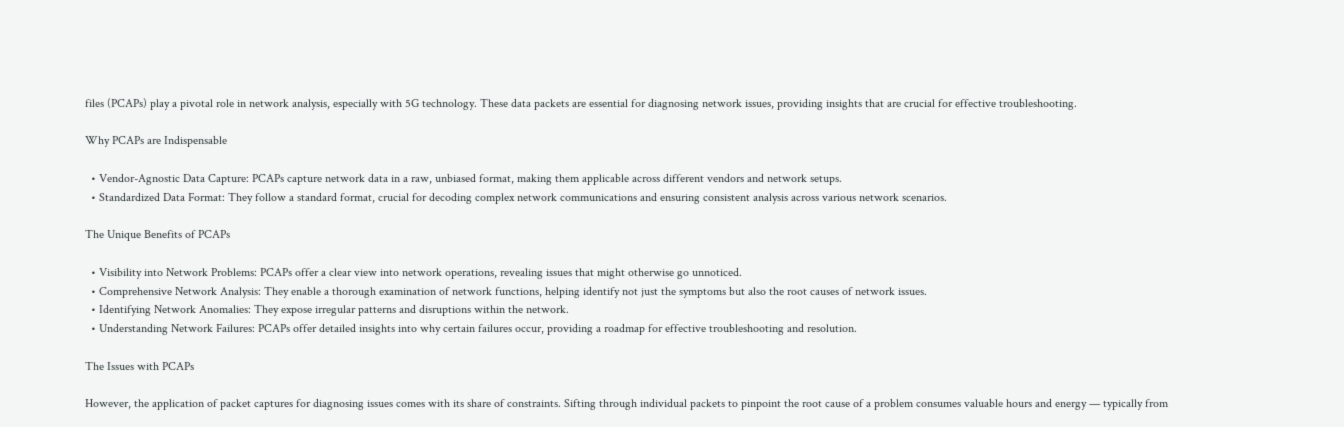files (PCAPs) play a pivotal role in network analysis, especially with 5G technology. These data packets are essential for diagnosing network issues, providing insights that are crucial for effective troubleshooting.

Why PCAPs are Indispensable

  • Vendor-Agnostic Data Capture: PCAPs capture network data in a raw, unbiased format, making them applicable across different vendors and network setups.
  • Standardized Data Format: They follow a standard format, crucial for decoding complex network communications and ensuring consistent analysis across various network scenarios.

The Unique Benefits of PCAPs

  • Visibility into Network Problems: PCAPs offer a clear view into network operations, revealing issues that might otherwise go unnoticed.
  • Comprehensive Network Analysis: They enable a thorough examination of network functions, helping identify not just the symptoms but also the root causes of network issues.
  • Identifying Network Anomalies: They expose irregular patterns and disruptions within the network.
  • Understanding Network Failures: PCAPs offer detailed insights into why certain failures occur, providing a roadmap for effective troubleshooting and resolution.

The Issues with PCAPs

However, the application of packet captures for diagnosing issues comes with its share of constraints. Sifting through individual packets to pinpoint the root cause of a problem consumes valuable hours and energy — typically from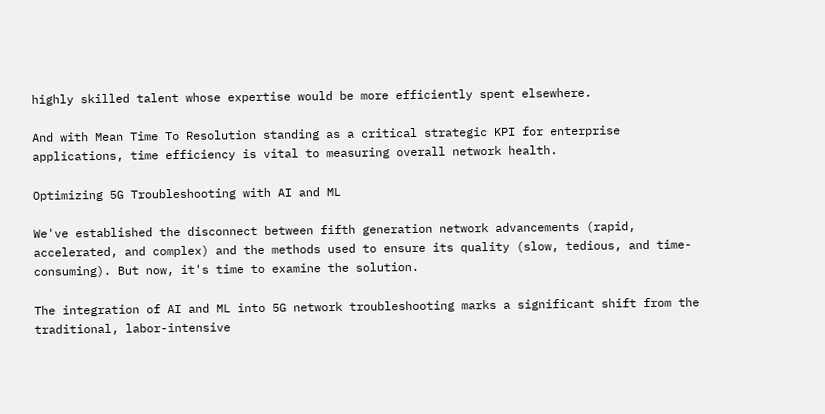highly skilled talent whose expertise would be more efficiently spent elsewhere.

And with Mean Time To Resolution standing as a critical strategic KPI for enterprise applications, time efficiency is vital to measuring overall network health.

Optimizing 5G Troubleshooting with AI and ML

We've established the disconnect between fifth generation network advancements (rapid, accelerated, and complex) and the methods used to ensure its quality (slow, tedious, and time-consuming). But now, it's time to examine the solution.

The integration of AI and ML into 5G network troubleshooting marks a significant shift from the traditional, labor-intensive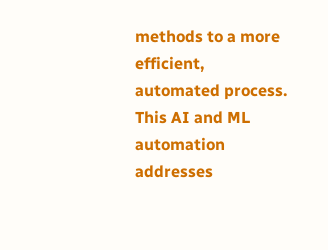methods to a more efficient, automated process. This AI and ML automation addresses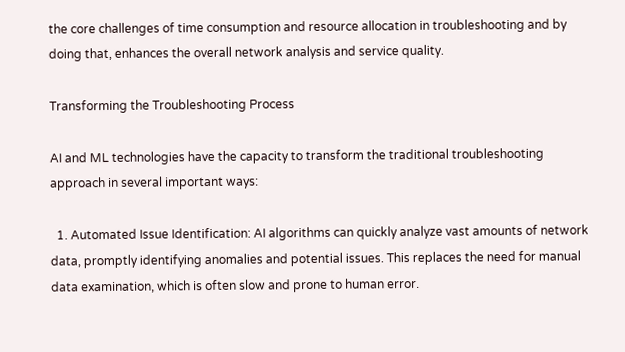the core challenges of time consumption and resource allocation in troubleshooting and by doing that, enhances the overall network analysis and service quality.

Transforming the Troubleshooting Process

AI and ML technologies have the capacity to transform the traditional troubleshooting approach in several important ways:

  1. Automated Issue Identification: AI algorithms can quickly analyze vast amounts of network data, promptly identifying anomalies and potential issues. This replaces the need for manual data examination, which is often slow and prone to human error.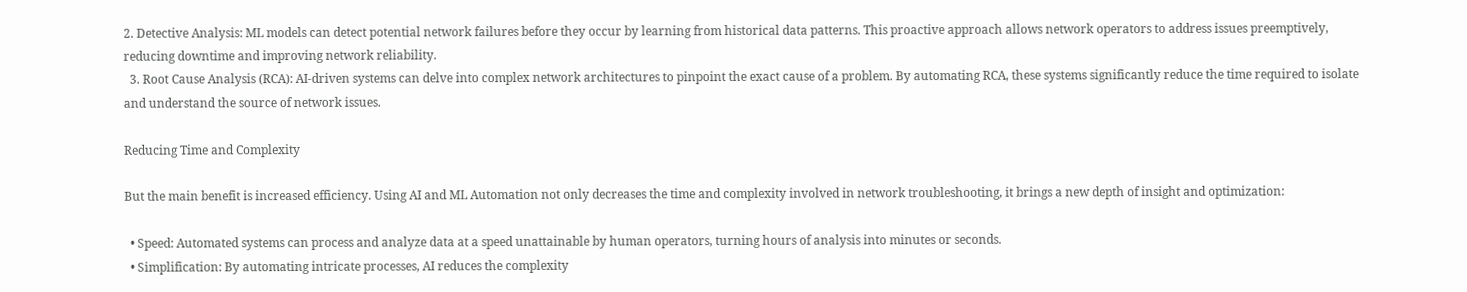2. Detective Analysis: ML models can detect potential network failures before they occur by learning from historical data patterns. This proactive approach allows network operators to address issues preemptively, reducing downtime and improving network reliability.
  3. Root Cause Analysis (RCA): AI-driven systems can delve into complex network architectures to pinpoint the exact cause of a problem. By automating RCA, these systems significantly reduce the time required to isolate and understand the source of network issues.

Reducing Time and Complexity

But the main benefit is increased efficiency. Using AI and ML Automation not only decreases the time and complexity involved in network troubleshooting, it brings a new depth of insight and optimization:

  • Speed: Automated systems can process and analyze data at a speed unattainable by human operators, turning hours of analysis into minutes or seconds.
  • Simplification: By automating intricate processes, AI reduces the complexity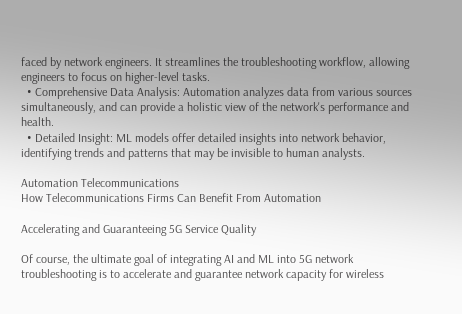faced by network engineers. It streamlines the troubleshooting workflow, allowing engineers to focus on higher-level tasks.
  • Comprehensive Data Analysis: Automation analyzes data from various sources simultaneously, and can provide a holistic view of the network's performance and health.
  • Detailed Insight: ML models offer detailed insights into network behavior, identifying trends and patterns that may be invisible to human analysts.

Automation Telecommunications
How Telecommunications Firms Can Benefit From Automation

Accelerating and Guaranteeing 5G Service Quality

Of course, the ultimate goal of integrating AI and ML into 5G network troubleshooting is to accelerate and guarantee network capacity for wireless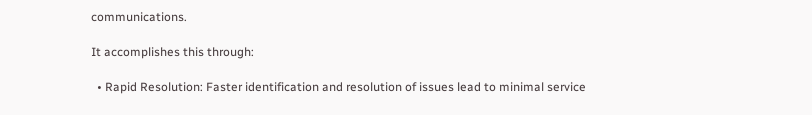communications.

It accomplishes this through:

  • Rapid Resolution: Faster identification and resolution of issues lead to minimal service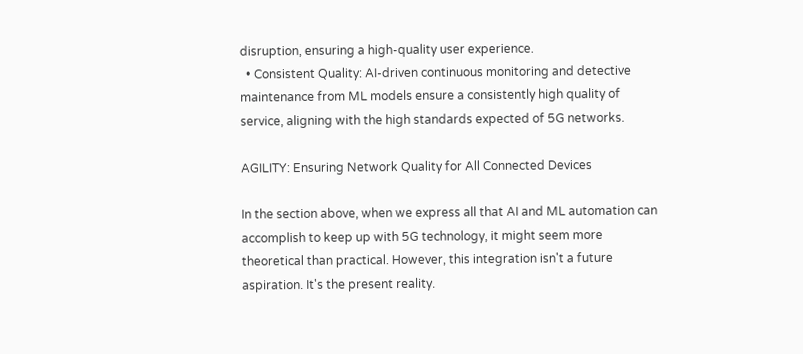disruption, ensuring a high-quality user experience.
  • Consistent Quality: AI-driven continuous monitoring and detective maintenance from ML models ensure a consistently high quality of service, aligning with the high standards expected of 5G networks.

AGILITY: Ensuring Network Quality for All Connected Devices

In the section above, when we express all that AI and ML automation can accomplish to keep up with 5G technology, it might seem more theoretical than practical. However, this integration isn't a future aspiration. It's the present reality.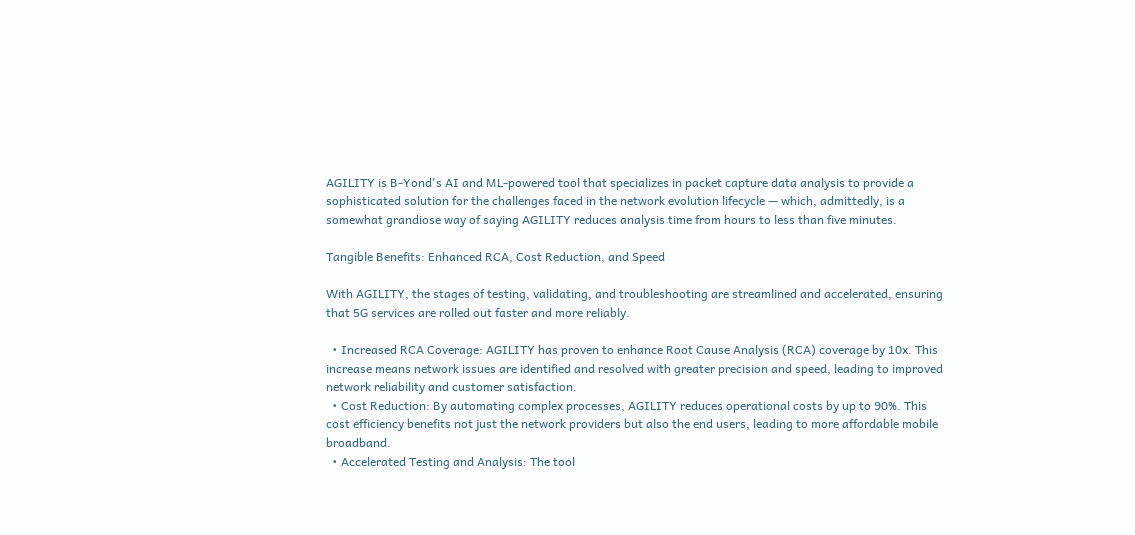AGILITY is B-Yond's AI and ML-powered tool that specializes in packet capture data analysis to provide a sophisticated solution for the challenges faced in the network evolution lifecycle — which, admittedly, is a somewhat grandiose way of saying AGILITY reduces analysis time from hours to less than five minutes.

Tangible Benefits: Enhanced RCA, Cost Reduction, and Speed

With AGILITY, the stages of testing, validating, and troubleshooting are streamlined and accelerated, ensuring that 5G services are rolled out faster and more reliably.

  • Increased RCA Coverage: AGILITY has proven to enhance Root Cause Analysis (RCA) coverage by 10x. This increase means network issues are identified and resolved with greater precision and speed, leading to improved network reliability and customer satisfaction.
  • Cost Reduction: By automating complex processes, AGILITY reduces operational costs by up to 90%. This cost efficiency benefits not just the network providers but also the end users, leading to more affordable mobile broadband.
  • Accelerated Testing and Analysis: The tool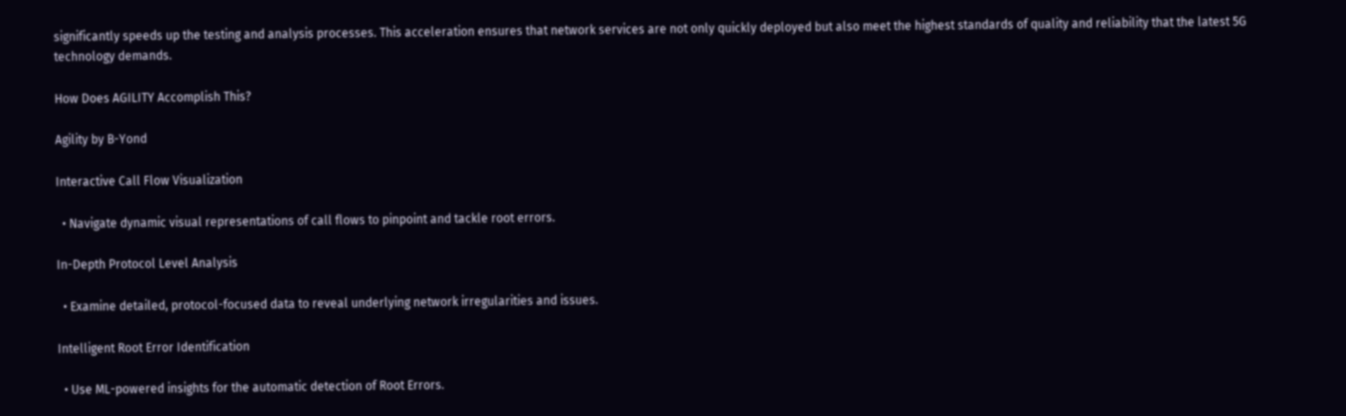significantly speeds up the testing and analysis processes. This acceleration ensures that network services are not only quickly deployed but also meet the highest standards of quality and reliability that the latest 5G technology demands.

How Does AGILITY Accomplish This?

Agility by B-Yond

Interactive Call Flow Visualization

  • Navigate dynamic visual representations of call flows to pinpoint and tackle root errors.

In-Depth Protocol Level Analysis

  • Examine detailed, protocol-focused data to reveal underlying network irregularities and issues.

Intelligent Root Error Identification

  • Use ML-powered insights for the automatic detection of Root Errors.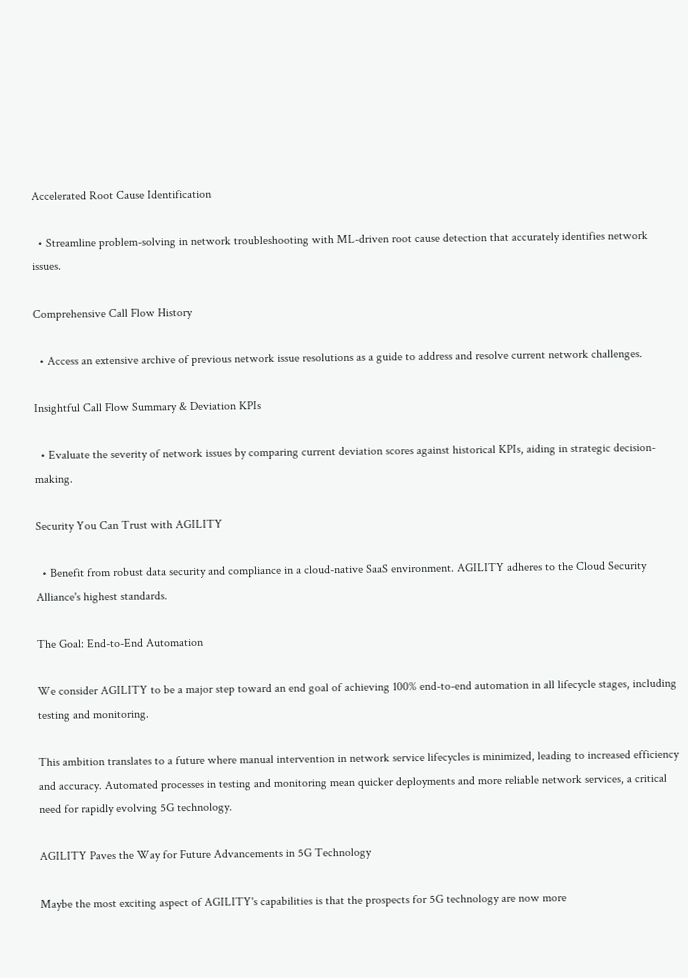Accelerated Root Cause Identification

  • Streamline problem-solving in network troubleshooting with ML-driven root cause detection that accurately identifies network issues.

Comprehensive Call Flow History

  • Access an extensive archive of previous network issue resolutions as a guide to address and resolve current network challenges.

Insightful Call Flow Summary & Deviation KPIs

  • Evaluate the severity of network issues by comparing current deviation scores against historical KPIs, aiding in strategic decision-making.

Security You Can Trust with AGILITY

  • Benefit from robust data security and compliance in a cloud-native SaaS environment. AGILITY adheres to the Cloud Security Alliance's highest standards.

The Goal: End-to-End Automation

We consider AGILITY to be a major step toward an end goal of achieving 100% end-to-end automation in all lifecycle stages, including testing and monitoring.

This ambition translates to a future where manual intervention in network service lifecycles is minimized, leading to increased efficiency and accuracy. Automated processes in testing and monitoring mean quicker deployments and more reliable network services, a critical need for rapidly evolving 5G technology.

AGILITY Paves the Way for Future Advancements in 5G Technology

Maybe the most exciting aspect of AGILITY's capabilities is that the prospects for 5G technology are now more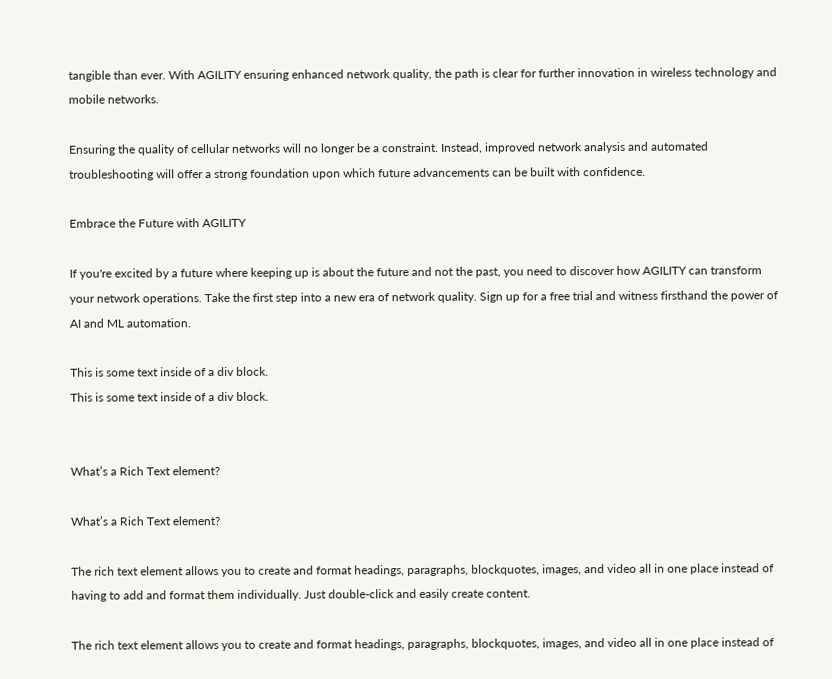tangible than ever. With AGILITY ensuring enhanced network quality, the path is clear for further innovation in wireless technology and mobile networks.

Ensuring the quality of cellular networks will no longer be a constraint. Instead, improved network analysis and automated troubleshooting will offer a strong foundation upon which future advancements can be built with confidence.

Embrace the Future with AGILITY

If you're excited by a future where keeping up is about the future and not the past, you need to discover how AGILITY can transform your network operations. Take the first step into a new era of network quality. Sign up for a free trial and witness firsthand the power of AI and ML automation.

This is some text inside of a div block.
This is some text inside of a div block.


What’s a Rich Text element?

What’s a Rich Text element?

The rich text element allows you to create and format headings, paragraphs, blockquotes, images, and video all in one place instead of having to add and format them individually. Just double-click and easily create content.

The rich text element allows you to create and format headings, paragraphs, blockquotes, images, and video all in one place instead of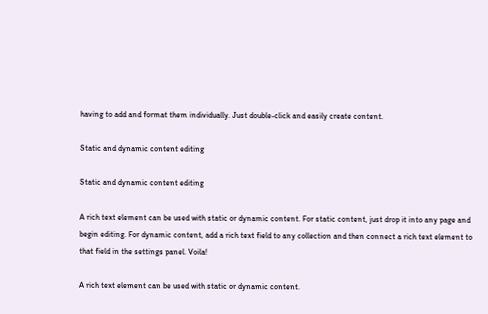having to add and format them individually. Just double-click and easily create content.

Static and dynamic content editing

Static and dynamic content editing

A rich text element can be used with static or dynamic content. For static content, just drop it into any page and begin editing. For dynamic content, add a rich text field to any collection and then connect a rich text element to that field in the settings panel. Voila!

A rich text element can be used with static or dynamic content.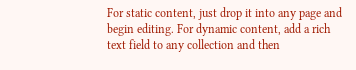For static content, just drop it into any page and begin editing. For dynamic content, add a rich text field to any collection and then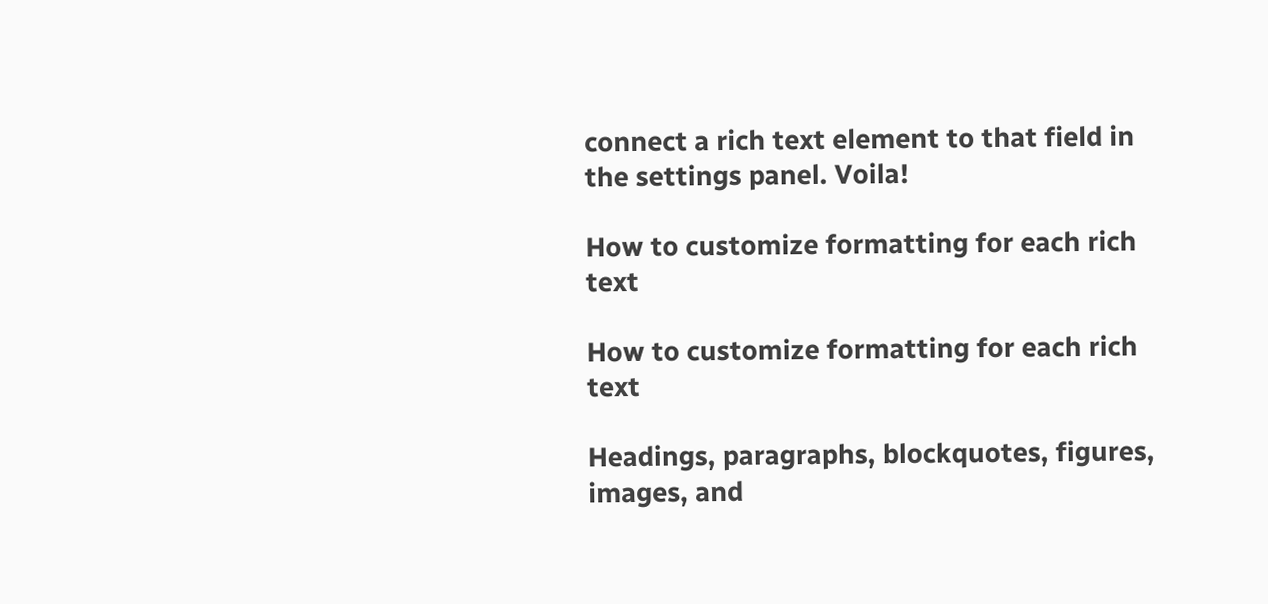connect a rich text element to that field in the settings panel. Voila!

How to customize formatting for each rich text

How to customize formatting for each rich text

Headings, paragraphs, blockquotes, figures, images, and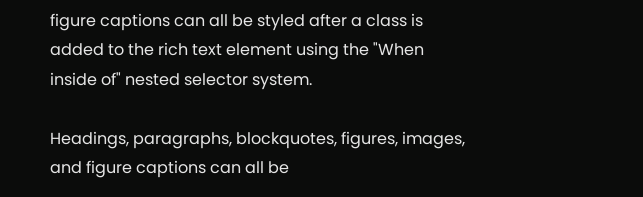figure captions can all be styled after a class is added to the rich text element using the "When inside of" nested selector system.

Headings, paragraphs, blockquotes, figures, images, and figure captions can all be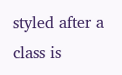styled after a class is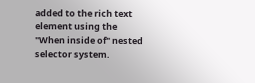added to the rich text element using the "When inside of" nested selector system.